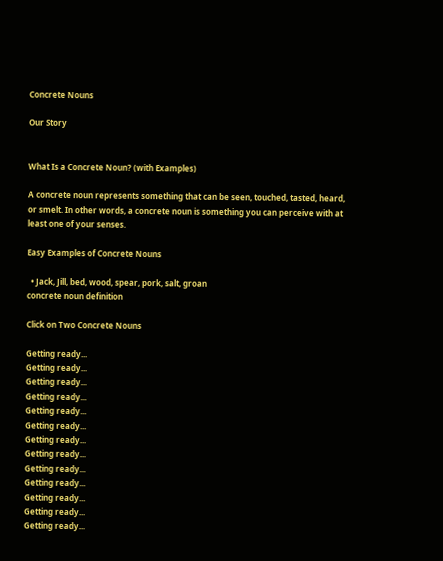Concrete Nouns

Our Story


What Is a Concrete Noun? (with Examples)

A concrete noun represents something that can be seen, touched, tasted, heard, or smelt. In other words, a concrete noun is something you can perceive with at least one of your senses.

Easy Examples of Concrete Nouns

  • Jack, Jill, bed, wood, spear, pork, salt, groan
concrete noun definition

Click on Two Concrete Nouns

Getting ready...
Getting ready...
Getting ready...
Getting ready...
Getting ready...
Getting ready...
Getting ready...
Getting ready...
Getting ready...
Getting ready...
Getting ready...
Getting ready...
Getting ready...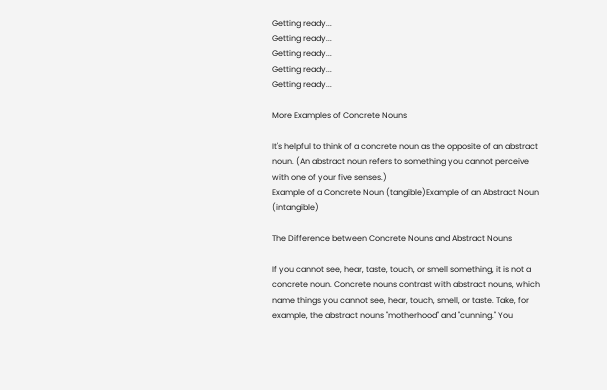Getting ready...
Getting ready...
Getting ready...
Getting ready...
Getting ready...

More Examples of Concrete Nouns

It's helpful to think of a concrete noun as the opposite of an abstract noun. (An abstract noun refers to something you cannot perceive with one of your five senses.)
Example of a Concrete Noun (tangible)Example of an Abstract Noun (intangible)

The Difference between Concrete Nouns and Abstract Nouns

If you cannot see, hear, taste, touch, or smell something, it is not a concrete noun. Concrete nouns contrast with abstract nouns, which name things you cannot see, hear, touch, smell, or taste. Take, for example, the abstract nouns "motherhood" and "cunning." You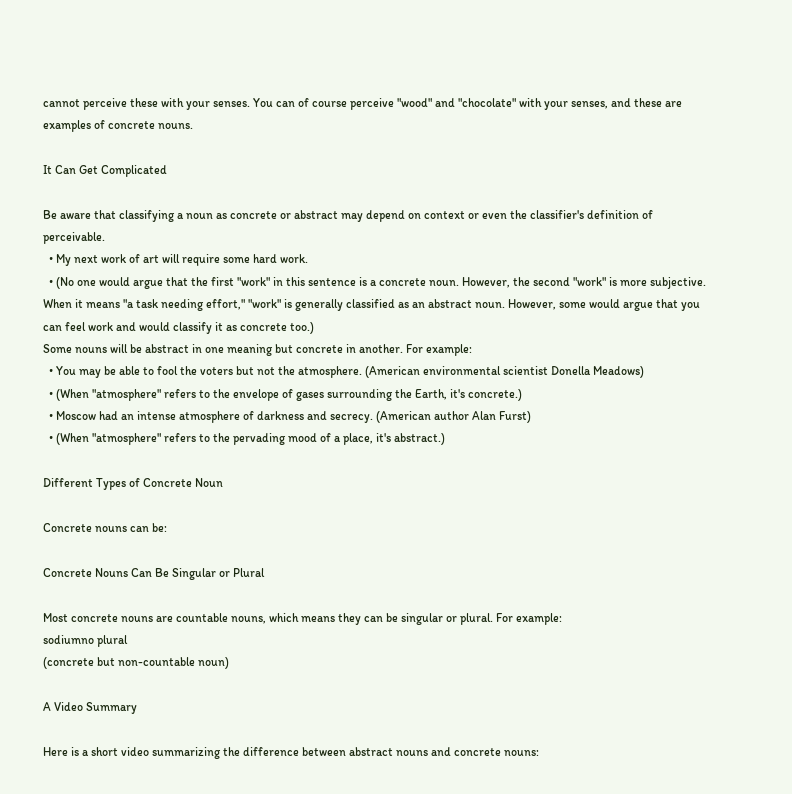cannot perceive these with your senses. You can of course perceive "wood" and "chocolate" with your senses, and these are examples of concrete nouns.

It Can Get Complicated

Be aware that classifying a noun as concrete or abstract may depend on context or even the classifier's definition of perceivable.
  • My next work of art will require some hard work.
  • (No one would argue that the first "work" in this sentence is a concrete noun. However, the second "work" is more subjective. When it means "a task needing effort," "work" is generally classified as an abstract noun. However, some would argue that you can feel work and would classify it as concrete too.)
Some nouns will be abstract in one meaning but concrete in another. For example:
  • You may be able to fool the voters but not the atmosphere. (American environmental scientist Donella Meadows)
  • (When "atmosphere" refers to the envelope of gases surrounding the Earth, it's concrete.)
  • Moscow had an intense atmosphere of darkness and secrecy. (American author Alan Furst)
  • (When "atmosphere" refers to the pervading mood of a place, it's abstract.)

Different Types of Concrete Noun

Concrete nouns can be:

Concrete Nouns Can Be Singular or Plural

Most concrete nouns are countable nouns, which means they can be singular or plural. For example:
sodiumno plural
(concrete but non-countable noun)

A Video Summary

Here is a short video summarizing the difference between abstract nouns and concrete nouns: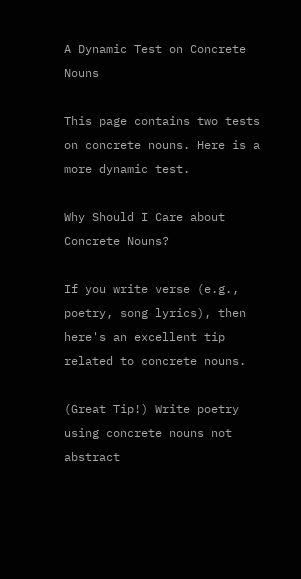A Dynamic Test on Concrete Nouns

This page contains two tests on concrete nouns. Here is a more dynamic test.

Why Should I Care about Concrete Nouns?

If you write verse (e.g., poetry, song lyrics), then here's an excellent tip related to concrete nouns.

(Great Tip!) Write poetry using concrete nouns not abstract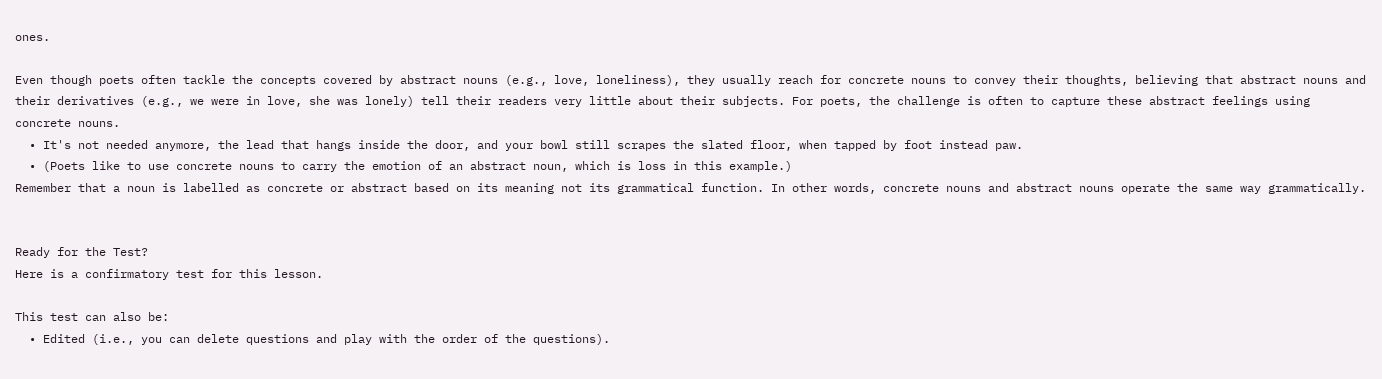ones.

Even though poets often tackle the concepts covered by abstract nouns (e.g., love, loneliness), they usually reach for concrete nouns to convey their thoughts, believing that abstract nouns and their derivatives (e.g., we were in love, she was lonely) tell their readers very little about their subjects. For poets, the challenge is often to capture these abstract feelings using concrete nouns.
  • It's not needed anymore, the lead that hangs inside the door, and your bowl still scrapes the slated floor, when tapped by foot instead paw.
  • (Poets like to use concrete nouns to carry the emotion of an abstract noun, which is loss in this example.)
Remember that a noun is labelled as concrete or abstract based on its meaning not its grammatical function. In other words, concrete nouns and abstract nouns operate the same way grammatically.


Ready for the Test?
Here is a confirmatory test for this lesson.

This test can also be:
  • Edited (i.e., you can delete questions and play with the order of the questions).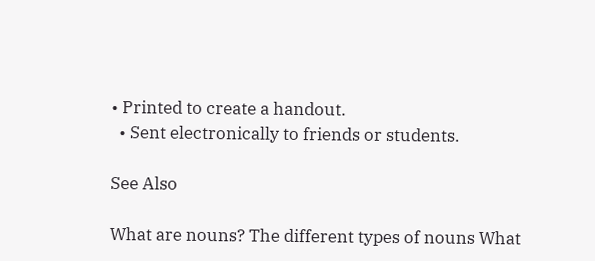• Printed to create a handout.
  • Sent electronically to friends or students.

See Also

What are nouns? The different types of nouns What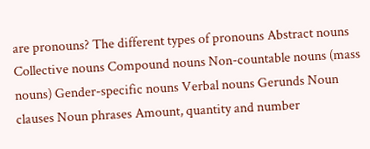are pronouns? The different types of pronouns Abstract nouns Collective nouns Compound nouns Non-countable nouns (mass nouns) Gender-specific nouns Verbal nouns Gerunds Noun clauses Noun phrases Amount, quantity and number